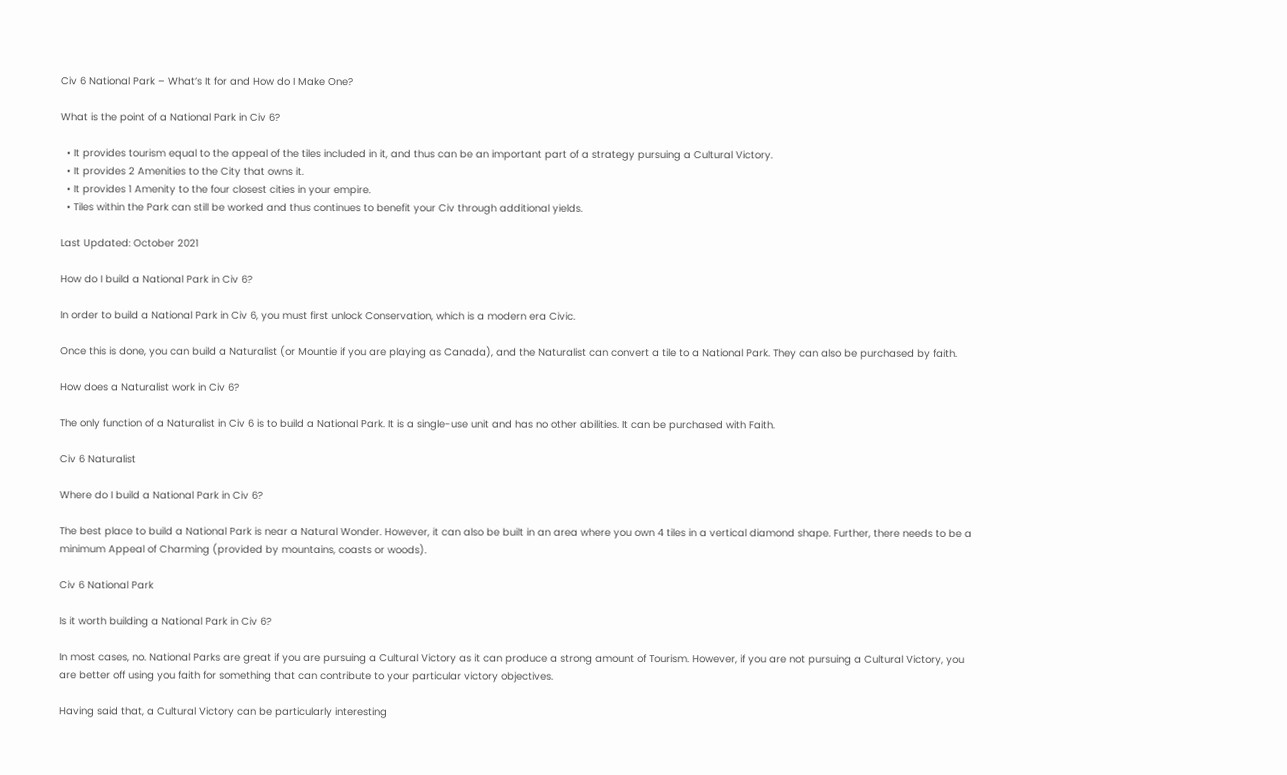Civ 6 National Park – What’s It for and How do I Make One?

What is the point of a National Park in Civ 6?

  • It provides tourism equal to the appeal of the tiles included in it, and thus can be an important part of a strategy pursuing a Cultural Victory.
  • It provides 2 Amenities to the City that owns it.
  • It provides 1 Amenity to the four closest cities in your empire.
  • Tiles within the Park can still be worked and thus continues to benefit your Civ through additional yields.

Last Updated: October 2021

How do I build a National Park in Civ 6?

In order to build a National Park in Civ 6, you must first unlock Conservation, which is a modern era Civic.

Once this is done, you can build a Naturalist (or Mountie if you are playing as Canada), and the Naturalist can convert a tile to a National Park. They can also be purchased by faith.

How does a Naturalist work in Civ 6?

The only function of a Naturalist in Civ 6 is to build a National Park. It is a single-use unit and has no other abilities. It can be purchased with Faith.

Civ 6 Naturalist

Where do I build a National Park in Civ 6?

The best place to build a National Park is near a Natural Wonder. However, it can also be built in an area where you own 4 tiles in a vertical diamond shape. Further, there needs to be a minimum Appeal of Charming (provided by mountains, coasts or woods).

Civ 6 National Park

Is it worth building a National Park in Civ 6?

In most cases, no. National Parks are great if you are pursuing a Cultural Victory as it can produce a strong amount of Tourism. However, if you are not pursuing a Cultural Victory, you are better off using you faith for something that can contribute to your particular victory objectives.

Having said that, a Cultural Victory can be particularly interesting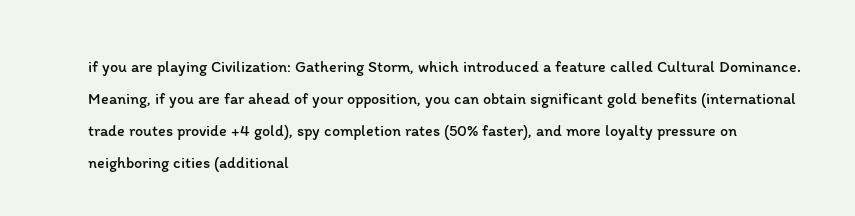if you are playing Civilization: Gathering Storm, which introduced a feature called Cultural Dominance. Meaning, if you are far ahead of your opposition, you can obtain significant gold benefits (international trade routes provide +4 gold), spy completion rates (50% faster), and more loyalty pressure on neighboring cities (additional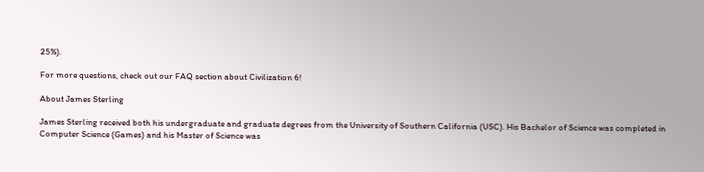25%).

For more questions, check out our FAQ section about Civilization 6!

About James Sterling

James Sterling received both his undergraduate and graduate degrees from the University of Southern California (USC). His Bachelor of Science was completed in Computer Science (Games) and his Master of Science was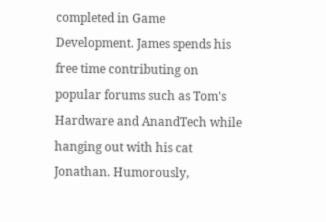completed in Game Development. James spends his free time contributing on popular forums such as Tom's Hardware and AnandTech while hanging out with his cat Jonathan. Humorously,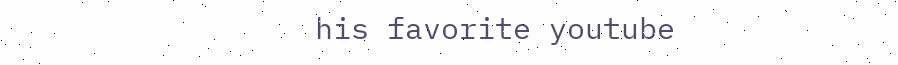his favorite youtube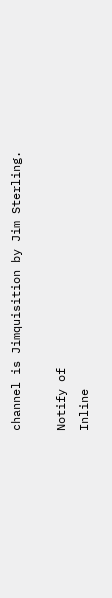channel is Jimquisition by Jim Sterling.

Notify of
Inline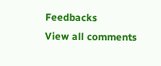Feedbacks
View all comments